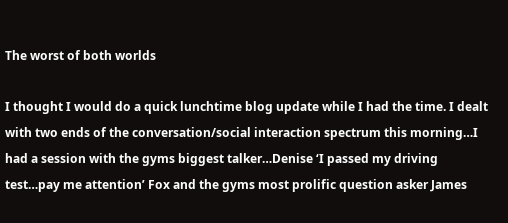The worst of both worlds

I thought I would do a quick lunchtime blog update while I had the time. I dealt with two ends of the conversation/social interaction spectrum this morning…I had a session with the gyms biggest talker…Denise ‘I passed my driving test…pay me attention’ Fox and the gyms most prolific question asker James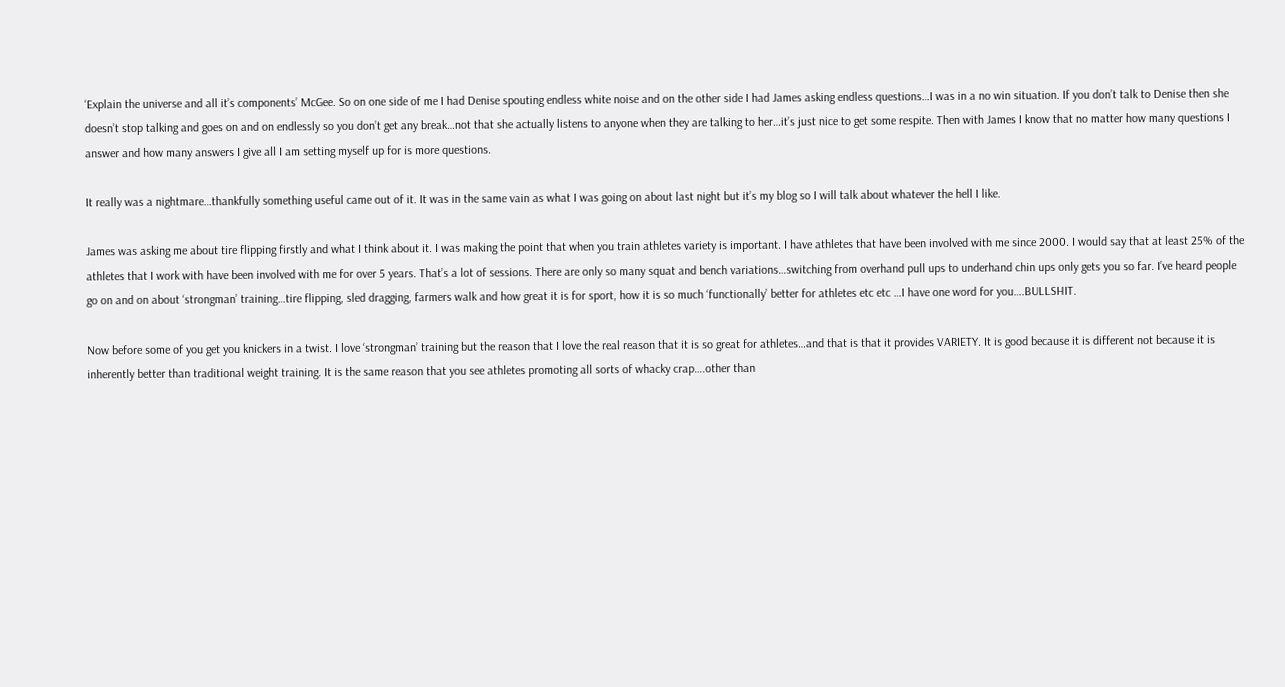‘Explain the universe and all it’s components’ McGee. So on one side of me I had Denise spouting endless white noise and on the other side I had James asking endless questions…I was in a no win situation. If you don’t talk to Denise then she doesn’t stop talking and goes on and on endlessly so you don’t get any break…not that she actually listens to anyone when they are talking to her…it’s just nice to get some respite. Then with James I know that no matter how many questions I answer and how many answers I give all I am setting myself up for is more questions.

It really was a nightmare…thankfully something useful came out of it. It was in the same vain as what I was going on about last night but it’s my blog so I will talk about whatever the hell I like.

James was asking me about tire flipping firstly and what I think about it. I was making the point that when you train athletes variety is important. I have athletes that have been involved with me since 2000. I would say that at least 25% of the athletes that I work with have been involved with me for over 5 years. That’s a lot of sessions. There are only so many squat and bench variations…switching from overhand pull ups to underhand chin ups only gets you so far. I’ve heard people go on and on about ‘strongman’ training…tire flipping, sled dragging, farmers walk and how great it is for sport, how it is so much ‘functionally’ better for athletes etc etc …I have one word for you….BULLSHIT.

Now before some of you get you knickers in a twist. I love ‘strongman’ training but the reason that I love the real reason that it is so great for athletes…and that is that it provides VARIETY. It is good because it is different not because it is inherently better than traditional weight training. It is the same reason that you see athletes promoting all sorts of whacky crap….other than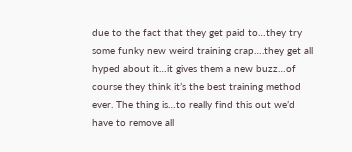due to the fact that they get paid to…they try some funky new weird training crap….they get all hyped about it…it gives them a new buzz…of course they think it’s the best training method ever. The thing is…to really find this out we’d have to remove all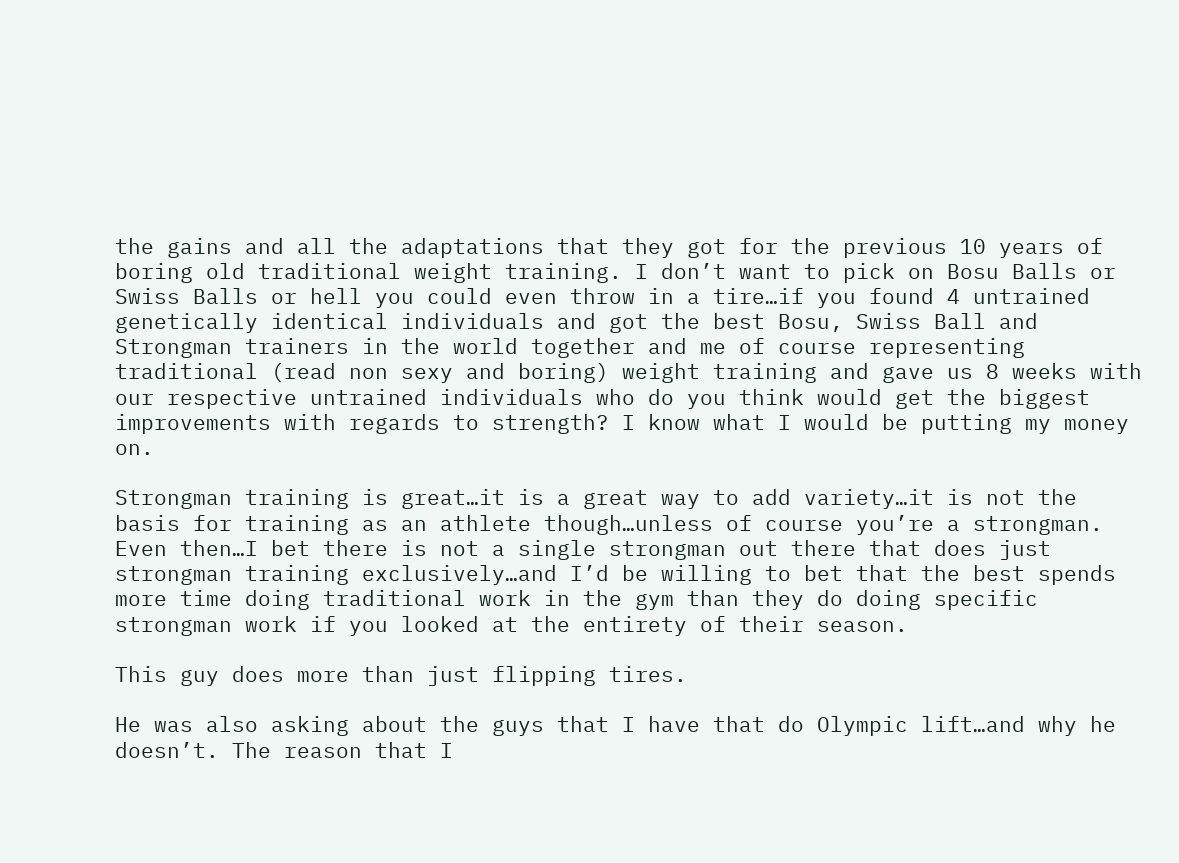the gains and all the adaptations that they got for the previous 10 years of boring old traditional weight training. I don’t want to pick on Bosu Balls or Swiss Balls or hell you could even throw in a tire…if you found 4 untrained genetically identical individuals and got the best Bosu, Swiss Ball and Strongman trainers in the world together and me of course representing traditional (read non sexy and boring) weight training and gave us 8 weeks with our respective untrained individuals who do you think would get the biggest improvements with regards to strength? I know what I would be putting my money on.

Strongman training is great…it is a great way to add variety…it is not the basis for training as an athlete though…unless of course you’re a strongman. Even then…I bet there is not a single strongman out there that does just strongman training exclusively…and I’d be willing to bet that the best spends more time doing traditional work in the gym than they do doing specific strongman work if you looked at the entirety of their season.

This guy does more than just flipping tires.

He was also asking about the guys that I have that do Olympic lift…and why he doesn’t. The reason that I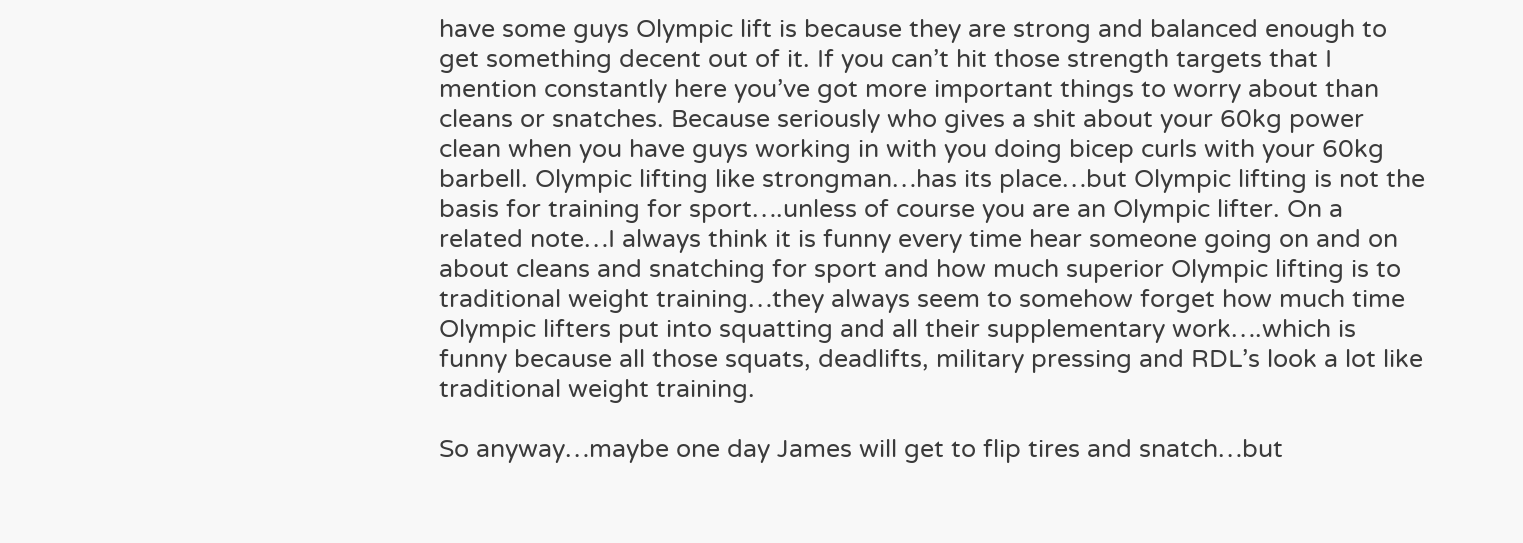have some guys Olympic lift is because they are strong and balanced enough to get something decent out of it. If you can’t hit those strength targets that I mention constantly here you’ve got more important things to worry about than cleans or snatches. Because seriously who gives a shit about your 60kg power clean when you have guys working in with you doing bicep curls with your 60kg barbell. Olympic lifting like strongman…has its place…but Olympic lifting is not the basis for training for sport….unless of course you are an Olympic lifter. On a related note…I always think it is funny every time hear someone going on and on about cleans and snatching for sport and how much superior Olympic lifting is to traditional weight training…they always seem to somehow forget how much time Olympic lifters put into squatting and all their supplementary work….which is funny because all those squats, deadlifts, military pressing and RDL’s look a lot like traditional weight training.

So anyway…maybe one day James will get to flip tires and snatch…but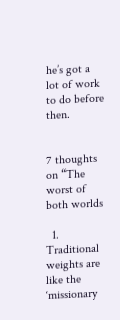he’s got a lot of work to do before then.


7 thoughts on “The worst of both worlds

  1. Traditional weights are like the ‘missionary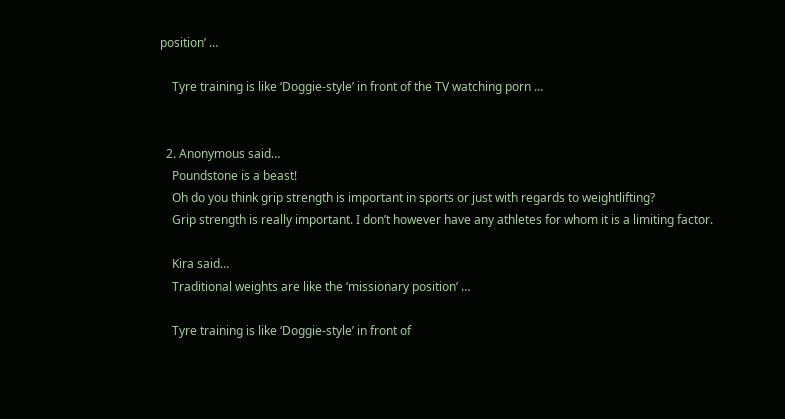position’ …

    Tyre training is like ‘Doggie-style’ in front of the TV watching porn …


  2. Anonymous said…
    Poundstone is a beast!
    Oh do you think grip strength is important in sports or just with regards to weightlifting?
    Grip strength is really important. I don’t however have any athletes for whom it is a limiting factor.

    Kira said…
    Traditional weights are like the ‘missionary position’ …

    Tyre training is like ‘Doggie-style’ in front of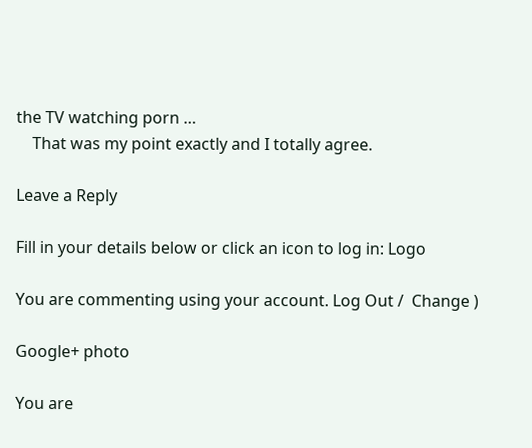the TV watching porn …
    That was my point exactly and I totally agree.

Leave a Reply

Fill in your details below or click an icon to log in: Logo

You are commenting using your account. Log Out /  Change )

Google+ photo

You are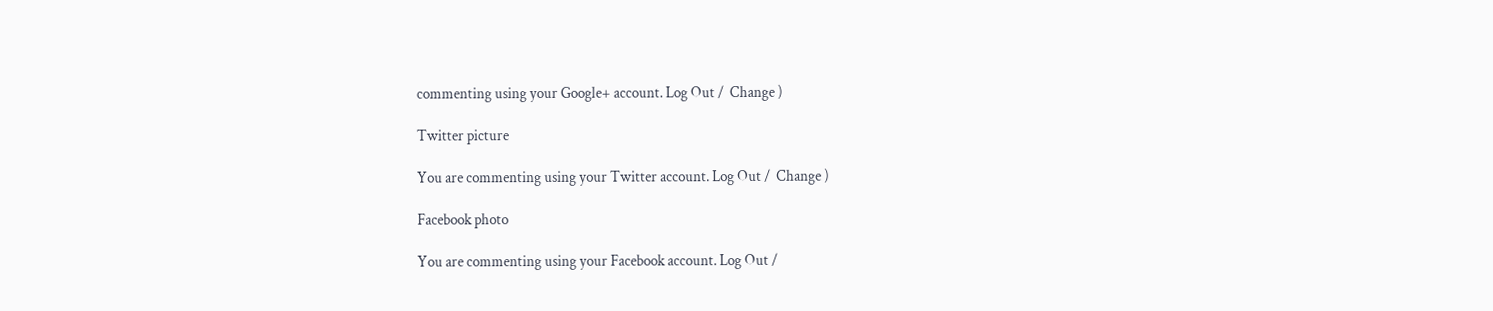commenting using your Google+ account. Log Out /  Change )

Twitter picture

You are commenting using your Twitter account. Log Out /  Change )

Facebook photo

You are commenting using your Facebook account. Log Out /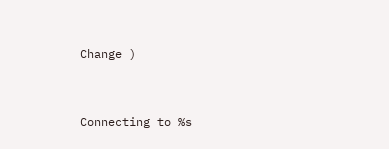Change )


Connecting to %s